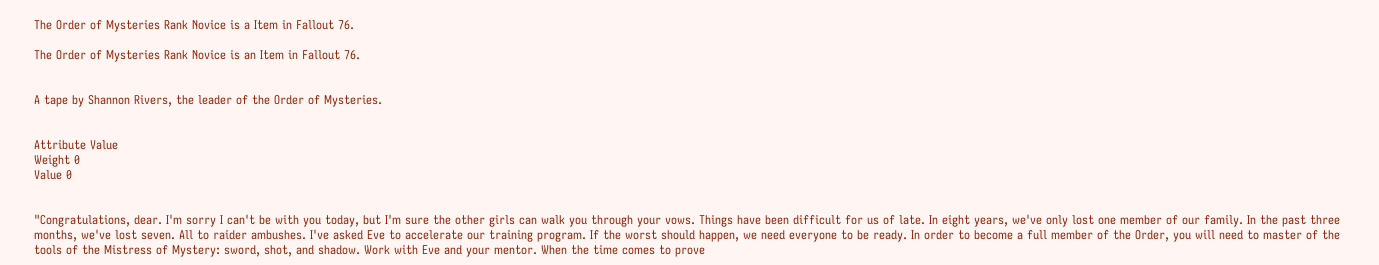The Order of Mysteries Rank Novice is a Item in Fallout 76.

The Order of Mysteries Rank Novice is an Item in Fallout 76.


A tape by Shannon Rivers, the leader of the Order of Mysteries.


Attribute Value
Weight 0
Value 0


"Congratulations, dear. I'm sorry I can't be with you today, but I'm sure the other girls can walk you through your vows. Things have been difficult for us of late. In eight years, we've only lost one member of our family. In the past three months, we've lost seven. All to raider ambushes. I've asked Eve to accelerate our training program. If the worst should happen, we need everyone to be ready. In order to become a full member of the Order, you will need to master of the tools of the Mistress of Mystery: sword, shot, and shadow. Work with Eve and your mentor. When the time comes to prove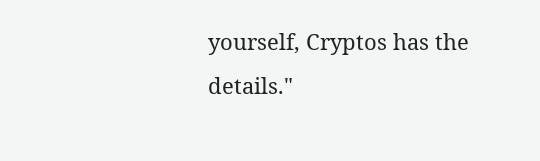yourself, Cryptos has the details."